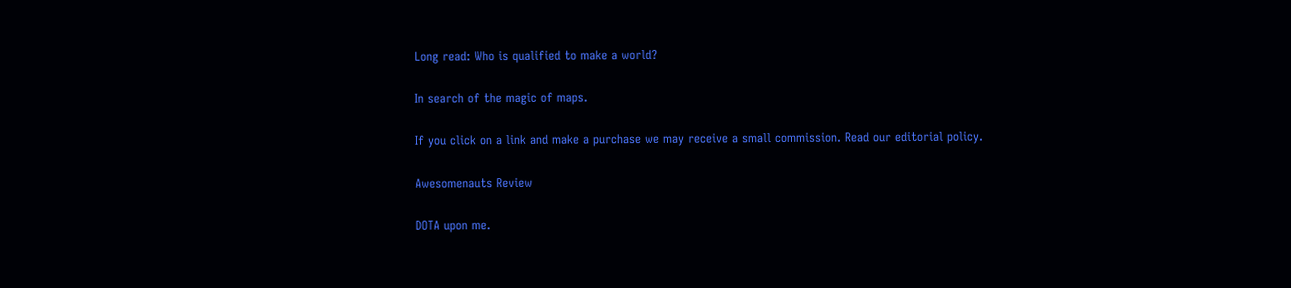Long read: Who is qualified to make a world?

In search of the magic of maps.

If you click on a link and make a purchase we may receive a small commission. Read our editorial policy.

Awesomenauts Review

DOTA upon me.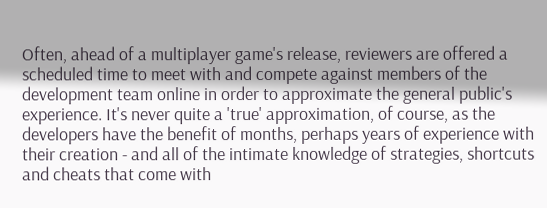Often, ahead of a multiplayer game's release, reviewers are offered a scheduled time to meet with and compete against members of the development team online in order to approximate the general public's experience. It's never quite a 'true' approximation, of course, as the developers have the benefit of months, perhaps years of experience with their creation - and all of the intimate knowledge of strategies, shortcuts and cheats that come with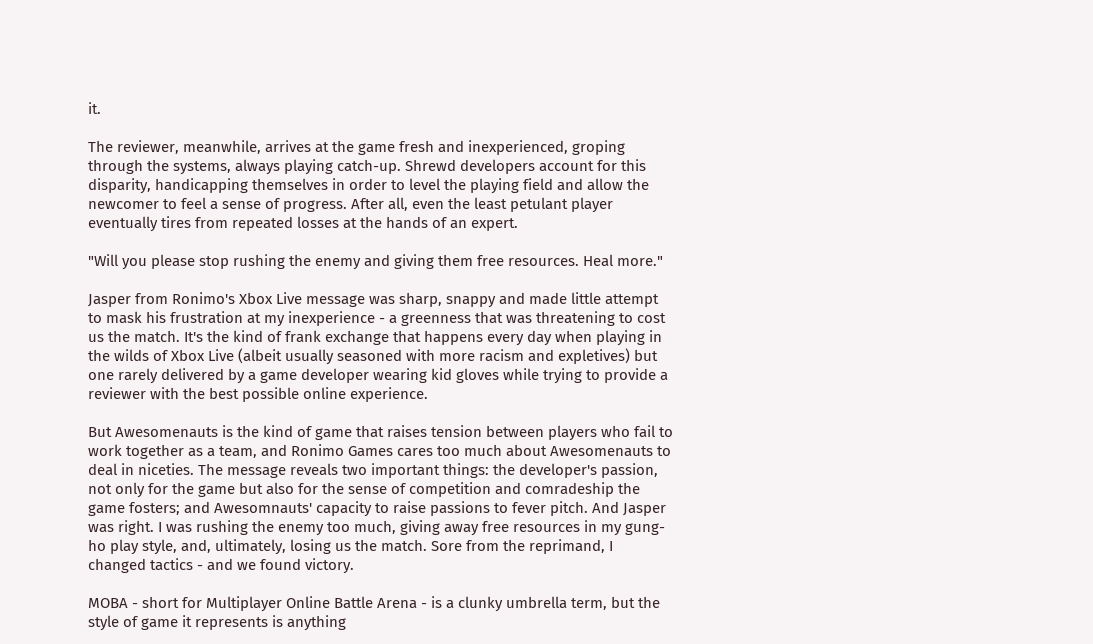it.

The reviewer, meanwhile, arrives at the game fresh and inexperienced, groping through the systems, always playing catch-up. Shrewd developers account for this disparity, handicapping themselves in order to level the playing field and allow the newcomer to feel a sense of progress. After all, even the least petulant player eventually tires from repeated losses at the hands of an expert.

"Will you please stop rushing the enemy and giving them free resources. Heal more."

Jasper from Ronimo's Xbox Live message was sharp, snappy and made little attempt to mask his frustration at my inexperience - a greenness that was threatening to cost us the match. It's the kind of frank exchange that happens every day when playing in the wilds of Xbox Live (albeit usually seasoned with more racism and expletives) but one rarely delivered by a game developer wearing kid gloves while trying to provide a reviewer with the best possible online experience.

But Awesomenauts is the kind of game that raises tension between players who fail to work together as a team, and Ronimo Games cares too much about Awesomenauts to deal in niceties. The message reveals two important things: the developer's passion, not only for the game but also for the sense of competition and comradeship the game fosters; and Awesomnauts' capacity to raise passions to fever pitch. And Jasper was right. I was rushing the enemy too much, giving away free resources in my gung-ho play style, and, ultimately, losing us the match. Sore from the reprimand, I changed tactics - and we found victory.

MOBA - short for Multiplayer Online Battle Arena - is a clunky umbrella term, but the style of game it represents is anything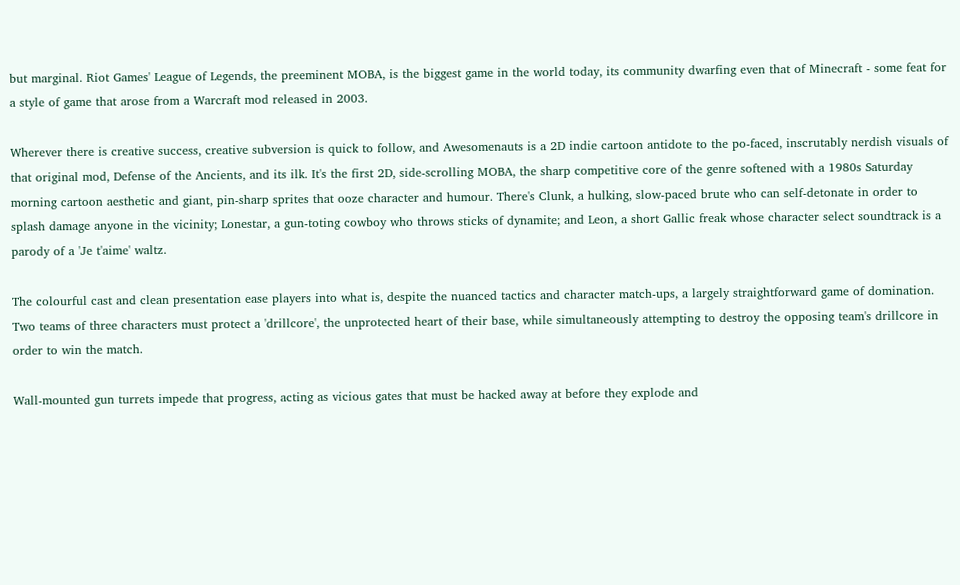but marginal. Riot Games' League of Legends, the preeminent MOBA, is the biggest game in the world today, its community dwarfing even that of Minecraft - some feat for a style of game that arose from a Warcraft mod released in 2003.

Wherever there is creative success, creative subversion is quick to follow, and Awesomenauts is a 2D indie cartoon antidote to the po-faced, inscrutably nerdish visuals of that original mod, Defense of the Ancients, and its ilk. It's the first 2D, side-scrolling MOBA, the sharp competitive core of the genre softened with a 1980s Saturday morning cartoon aesthetic and giant, pin-sharp sprites that ooze character and humour. There's Clunk, a hulking, slow-paced brute who can self-detonate in order to splash damage anyone in the vicinity; Lonestar, a gun-toting cowboy who throws sticks of dynamite; and Leon, a short Gallic freak whose character select soundtrack is a parody of a 'Je t'aime' waltz.

The colourful cast and clean presentation ease players into what is, despite the nuanced tactics and character match-ups, a largely straightforward game of domination. Two teams of three characters must protect a 'drillcore', the unprotected heart of their base, while simultaneously attempting to destroy the opposing team's drillcore in order to win the match.

Wall-mounted gun turrets impede that progress, acting as vicious gates that must be hacked away at before they explode and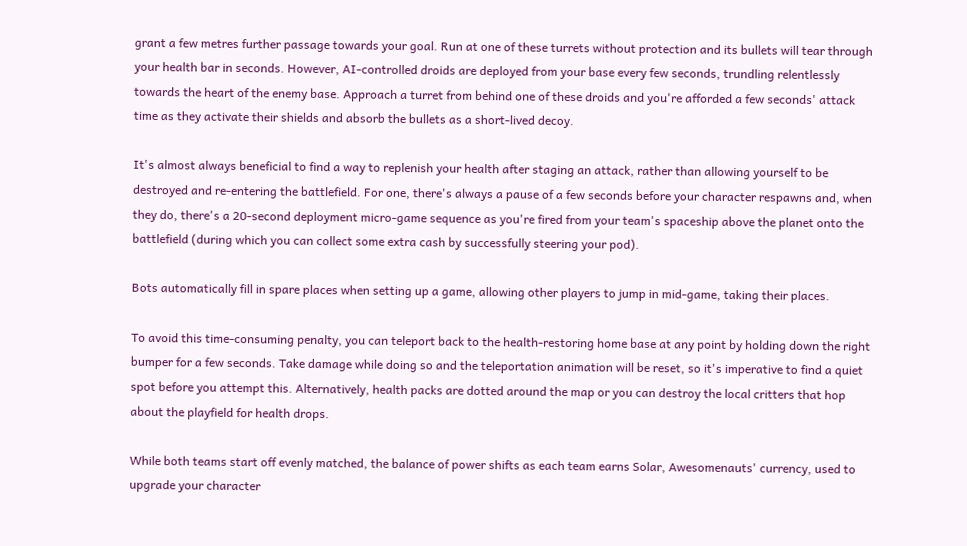grant a few metres further passage towards your goal. Run at one of these turrets without protection and its bullets will tear through your health bar in seconds. However, AI-controlled droids are deployed from your base every few seconds, trundling relentlessly towards the heart of the enemy base. Approach a turret from behind one of these droids and you're afforded a few seconds' attack time as they activate their shields and absorb the bullets as a short-lived decoy.

It's almost always beneficial to find a way to replenish your health after staging an attack, rather than allowing yourself to be destroyed and re-entering the battlefield. For one, there's always a pause of a few seconds before your character respawns and, when they do, there's a 20-second deployment micro-game sequence as you're fired from your team's spaceship above the planet onto the battlefield (during which you can collect some extra cash by successfully steering your pod).

Bots automatically fill in spare places when setting up a game, allowing other players to jump in mid-game, taking their places.

To avoid this time-consuming penalty, you can teleport back to the health-restoring home base at any point by holding down the right bumper for a few seconds. Take damage while doing so and the teleportation animation will be reset, so it's imperative to find a quiet spot before you attempt this. Alternatively, health packs are dotted around the map or you can destroy the local critters that hop about the playfield for health drops.

While both teams start off evenly matched, the balance of power shifts as each team earns Solar, Awesomenauts' currency, used to upgrade your character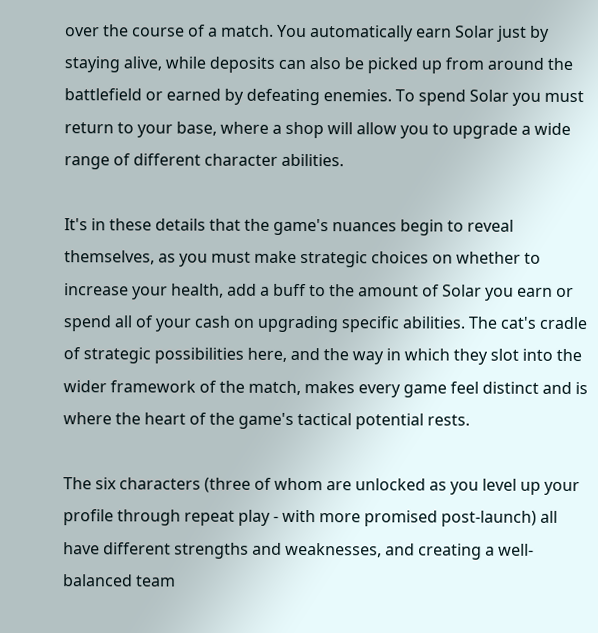over the course of a match. You automatically earn Solar just by staying alive, while deposits can also be picked up from around the battlefield or earned by defeating enemies. To spend Solar you must return to your base, where a shop will allow you to upgrade a wide range of different character abilities.

It's in these details that the game's nuances begin to reveal themselves, as you must make strategic choices on whether to increase your health, add a buff to the amount of Solar you earn or spend all of your cash on upgrading specific abilities. The cat's cradle of strategic possibilities here, and the way in which they slot into the wider framework of the match, makes every game feel distinct and is where the heart of the game's tactical potential rests.

The six characters (three of whom are unlocked as you level up your profile through repeat play - with more promised post-launch) all have different strengths and weaknesses, and creating a well-balanced team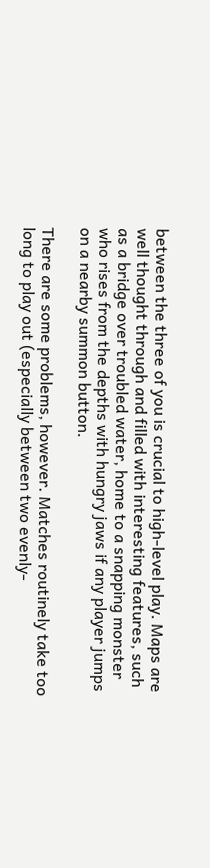between the three of you is crucial to high-level play. Maps are well thought through and filled with interesting features, such as a bridge over troubled water, home to a snapping monster who rises from the depths with hungry jaws if any player jumps on a nearby summon button.

There are some problems, however. Matches routinely take too long to play out (especially between two evenly-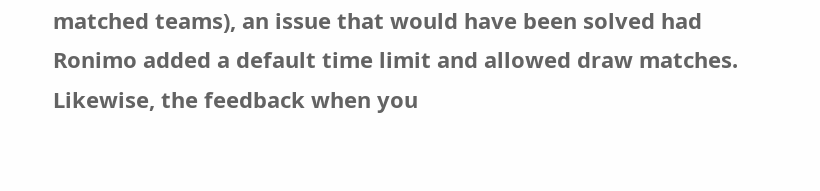matched teams), an issue that would have been solved had Ronimo added a default time limit and allowed draw matches. Likewise, the feedback when you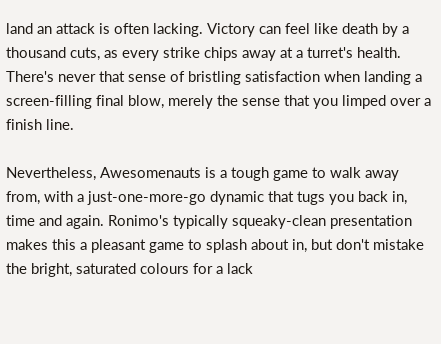land an attack is often lacking. Victory can feel like death by a thousand cuts, as every strike chips away at a turret's health. There's never that sense of bristling satisfaction when landing a screen-filling final blow, merely the sense that you limped over a finish line.

Nevertheless, Awesomenauts is a tough game to walk away from, with a just-one-more-go dynamic that tugs you back in, time and again. Ronimo's typically squeaky-clean presentation makes this a pleasant game to splash about in, but don't mistake the bright, saturated colours for a lack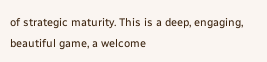of strategic maturity. This is a deep, engaging, beautiful game, a welcome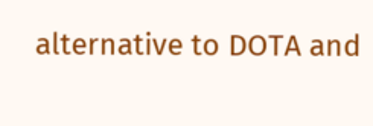alternative to DOTA and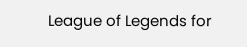League of Legends for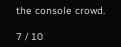the console crowd.

7 / 10